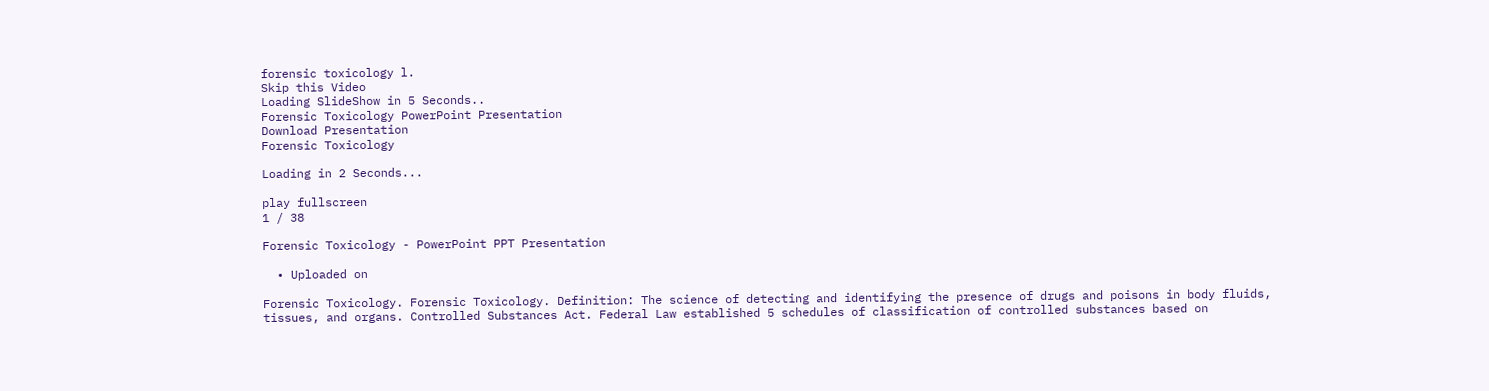forensic toxicology l.
Skip this Video
Loading SlideShow in 5 Seconds..
Forensic Toxicology PowerPoint Presentation
Download Presentation
Forensic Toxicology

Loading in 2 Seconds...

play fullscreen
1 / 38

Forensic Toxicology - PowerPoint PPT Presentation

  • Uploaded on

Forensic Toxicology. Forensic Toxicology. Definition: The science of detecting and identifying the presence of drugs and poisons in body fluids, tissues, and organs. Controlled Substances Act. Federal Law established 5 schedules of classification of controlled substances based on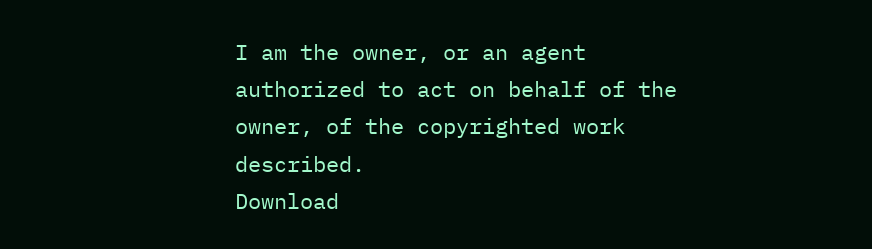I am the owner, or an agent authorized to act on behalf of the owner, of the copyrighted work described.
Download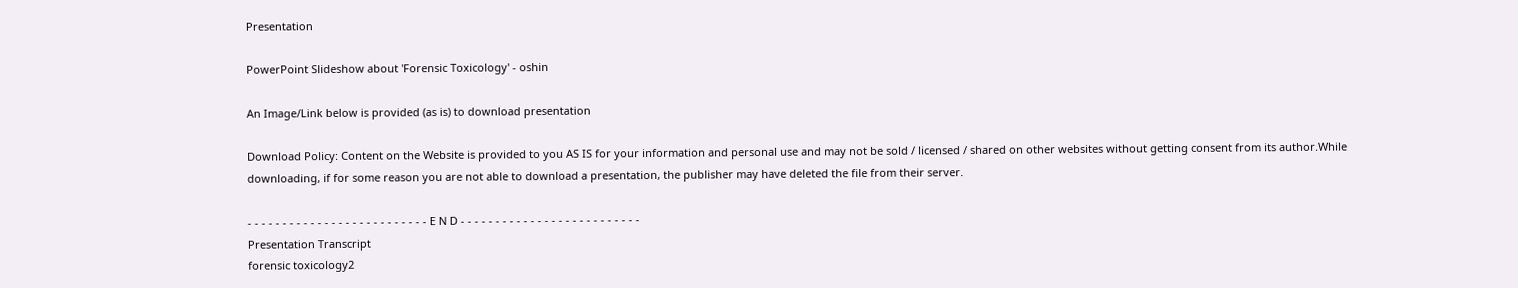Presentation

PowerPoint Slideshow about 'Forensic Toxicology' - oshin

An Image/Link below is provided (as is) to download presentation

Download Policy: Content on the Website is provided to you AS IS for your information and personal use and may not be sold / licensed / shared on other websites without getting consent from its author.While downloading, if for some reason you are not able to download a presentation, the publisher may have deleted the file from their server.

- - - - - - - - - - - - - - - - - - - - - - - - - - E N D - - - - - - - - - - - - - - - - - - - - - - - - - -
Presentation Transcript
forensic toxicology2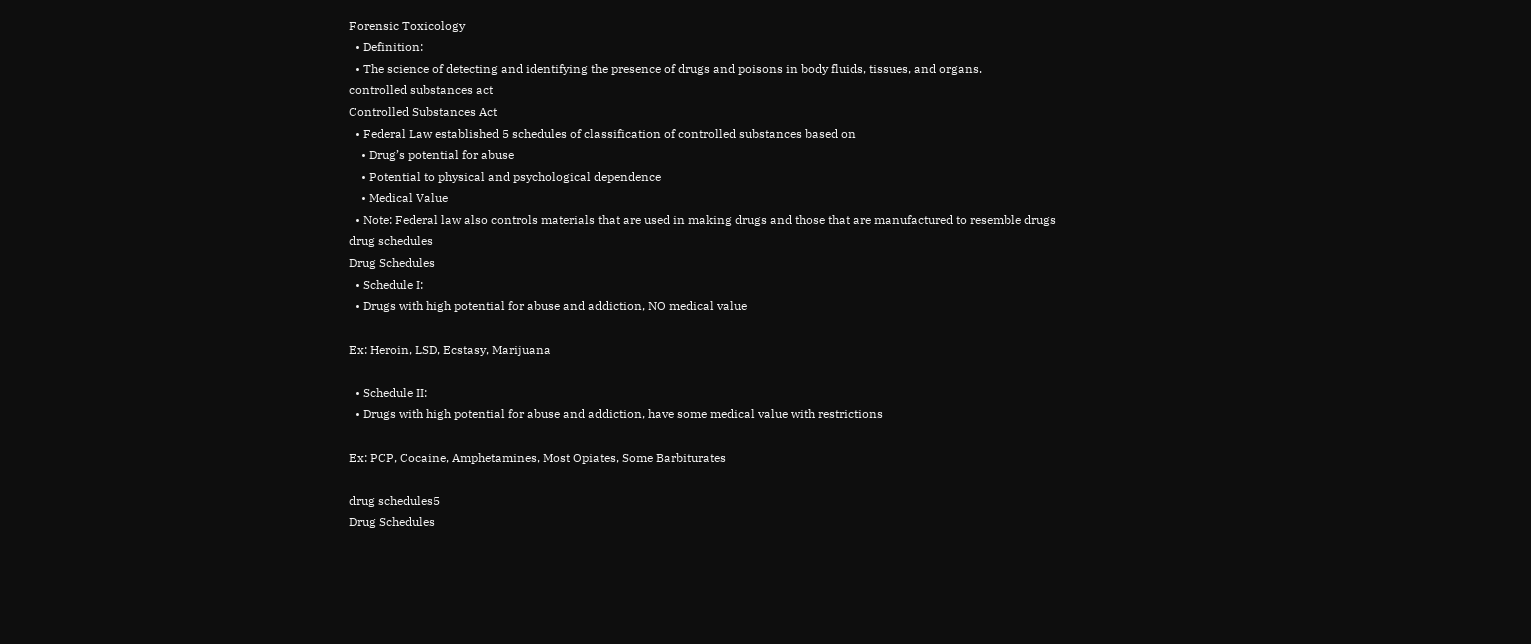Forensic Toxicology
  • Definition:
  • The science of detecting and identifying the presence of drugs and poisons in body fluids, tissues, and organs.
controlled substances act
Controlled Substances Act
  • Federal Law established 5 schedules of classification of controlled substances based on
    • Drug’s potential for abuse
    • Potential to physical and psychological dependence
    • Medical Value
  • Note: Federal law also controls materials that are used in making drugs and those that are manufactured to resemble drugs
drug schedules
Drug Schedules
  • Schedule I:
  • Drugs with high potential for abuse and addiction, NO medical value

Ex: Heroin, LSD, Ecstasy, Marijuana

  • Schedule II:
  • Drugs with high potential for abuse and addiction, have some medical value with restrictions

Ex: PCP, Cocaine, Amphetamines, Most Opiates, Some Barbiturates

drug schedules5
Drug Schedules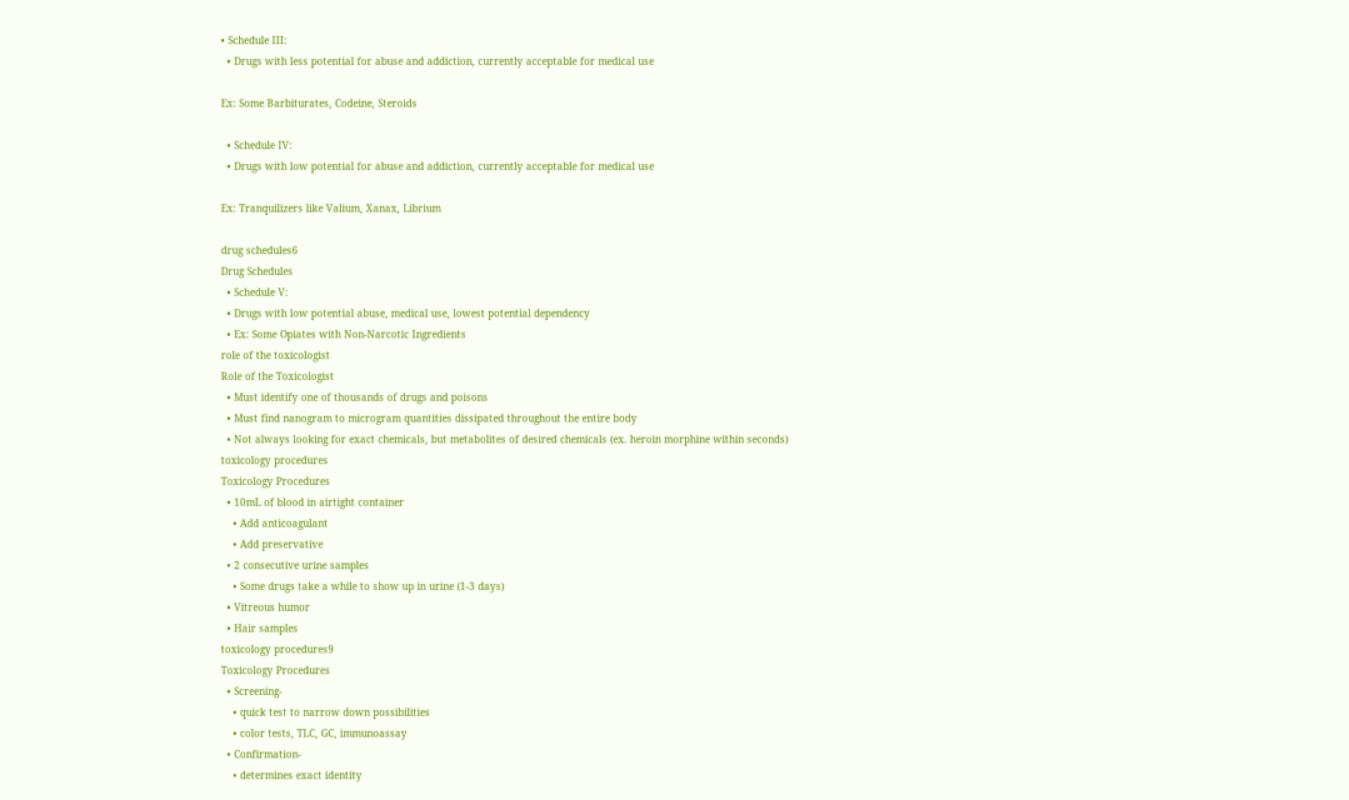• Schedule III:
  • Drugs with less potential for abuse and addiction, currently acceptable for medical use

Ex: Some Barbiturates, Codeine, Steroids

  • Schedule IV:
  • Drugs with low potential for abuse and addiction, currently acceptable for medical use

Ex: Tranquilizers like Valium, Xanax, Librium

drug schedules6
Drug Schedules
  • Schedule V:
  • Drugs with low potential abuse, medical use, lowest potential dependency
  • Ex: Some Opiates with Non-Narcotic Ingredients
role of the toxicologist
Role of the Toxicologist
  • Must identify one of thousands of drugs and poisons
  • Must find nanogram to microgram quantities dissipated throughout the entire body
  • Not always looking for exact chemicals, but metabolites of desired chemicals (ex. heroin morphine within seconds)
toxicology procedures
Toxicology Procedures
  • 10mL of blood in airtight container
    • Add anticoagulant
    • Add preservative
  • 2 consecutive urine samples
    • Some drugs take a while to show up in urine (1-3 days)
  • Vitreous humor
  • Hair samples
toxicology procedures9
Toxicology Procedures
  • Screening-
    • quick test to narrow down possibilities
    • color tests, TLC, GC, immunoassay
  • Confirmation-
    • determines exact identity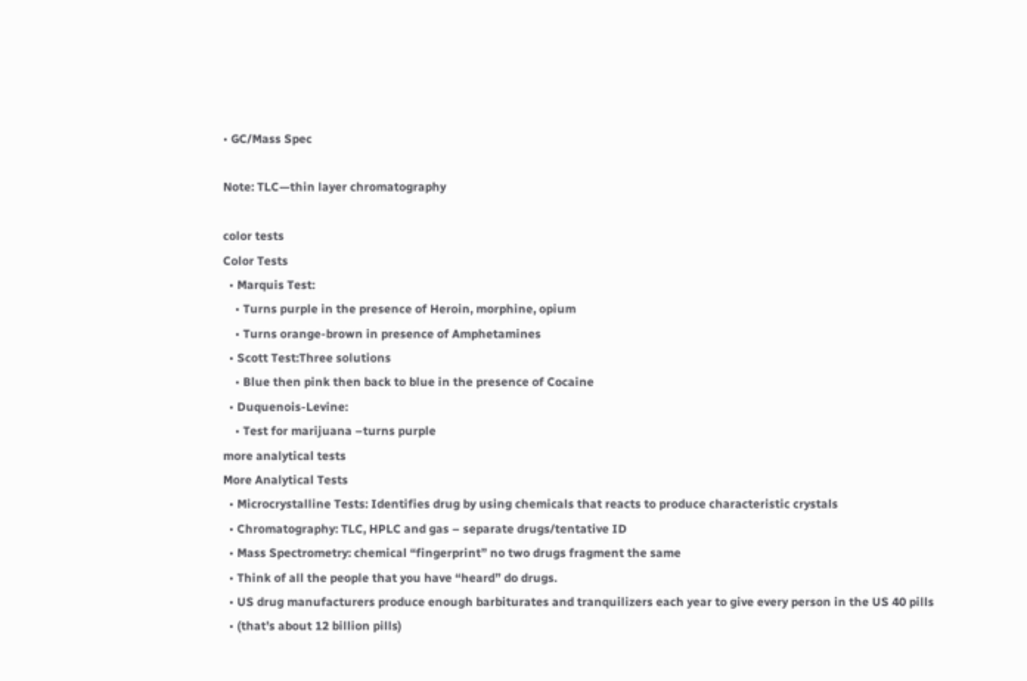• GC/Mass Spec

Note: TLC—thin layer chromatography

color tests
Color Tests
  • Marquis Test:
    • Turns purple in the presence of Heroin, morphine, opium
    • Turns orange-brown in presence of Amphetamines
  • Scott Test:Three solutions
    • Blue then pink then back to blue in the presence of Cocaine
  • Duquenois-Levine:
    • Test for marijuana –turns purple
more analytical tests
More Analytical Tests
  • Microcrystalline Tests: Identifies drug by using chemicals that reacts to produce characteristic crystals
  • Chromatography: TLC, HPLC and gas – separate drugs/tentative ID
  • Mass Spectrometry: chemical “fingerprint” no two drugs fragment the same
  • Think of all the people that you have “heard” do drugs.
  • US drug manufacturers produce enough barbiturates and tranquilizers each year to give every person in the US 40 pills
  • (that’s about 12 billion pills)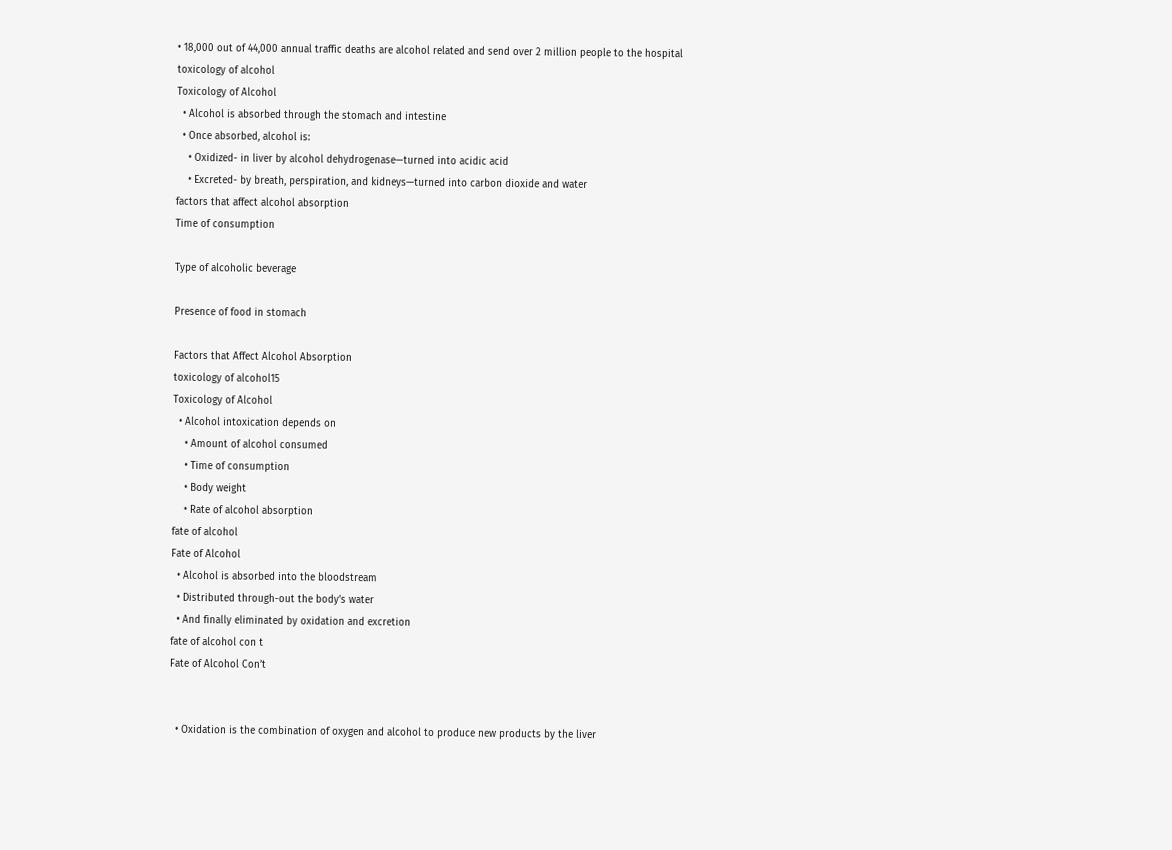• 18,000 out of 44,000 annual traffic deaths are alcohol related and send over 2 million people to the hospital
toxicology of alcohol
Toxicology of Alcohol
  • Alcohol is absorbed through the stomach and intestine
  • Once absorbed, alcohol is:
    • Oxidized- in liver by alcohol dehydrogenase—turned into acidic acid
    • Excreted- by breath, perspiration, and kidneys—turned into carbon dioxide and water
factors that affect alcohol absorption
Time of consumption

Type of alcoholic beverage

Presence of food in stomach

Factors that Affect Alcohol Absorption
toxicology of alcohol15
Toxicology of Alcohol
  • Alcohol intoxication depends on
    • Amount of alcohol consumed
    • Time of consumption
    • Body weight
    • Rate of alcohol absorption
fate of alcohol
Fate of Alcohol
  • Alcohol is absorbed into the bloodstream
  • Distributed through-out the body’s water
  • And finally eliminated by oxidation and excretion
fate of alcohol con t
Fate of Alcohol Con’t


  • Oxidation is the combination of oxygen and alcohol to produce new products by the liver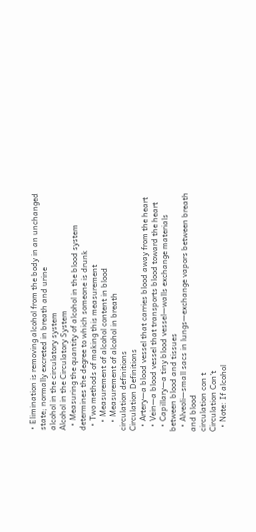• Elimination is removing alcohol from the body in an unchanged state; normally excreted in breath and urine
alcohol in the circulatory system
Alcohol in the Circulatory System
  • Measuring the quantity of alcohol in the blood system determines the degree to which someone is drunk
  • Two methods of making this measurement
    • Measurement of alcohol content in blood
    • Measurement of alcohol in breath
circulation definitions
Circulation Definitions
  • Artery—a blood vessel that carries blood away from the heart
  • Vein—a blood vessel that transports blood toward the heart
  • Capillary—a tiny blood vessel—walls exchange materials between blood and tissues
  • Alveoli—small sacs in lungs—exchange vapors between breath and blood
circulation con t
Circulation Con’t
  • Note: If alcohol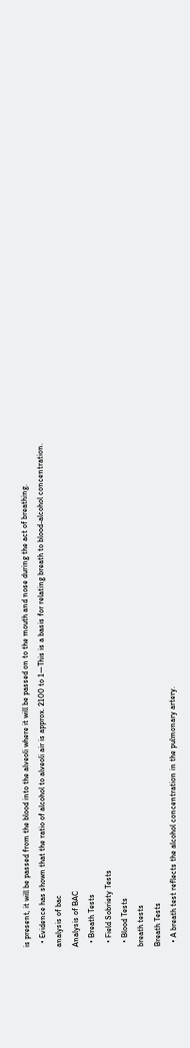is present, it will be passed from the blood into the alveoli where it will be passed on to the mouth and nose during the act of breathing.
  • Evidence has shown that the ratio of alcohol to alveoli air is approx. 2100 to 1—This is a basis for relating breath to blood-alcohol concentration.
analysis of bac
Analysis of BAC
  • Breath Tests
  • Field Sobriety Tests
  • Blood Tests
breath tests
Breath Tests
  • A breath test reflects the alcohol concentration in the pulmonary artery.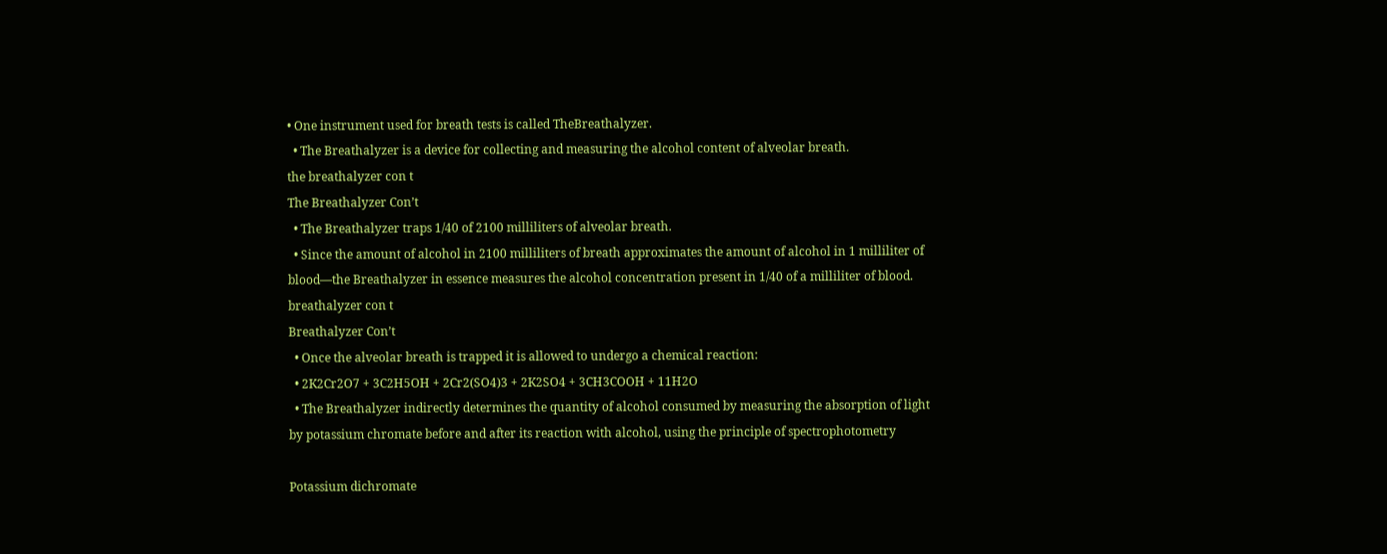• One instrument used for breath tests is called TheBreathalyzer.
  • The Breathalyzer is a device for collecting and measuring the alcohol content of alveolar breath.
the breathalyzer con t
The Breathalyzer Con’t
  • The Breathalyzer traps 1/40 of 2100 milliliters of alveolar breath.
  • Since the amount of alcohol in 2100 milliliters of breath approximates the amount of alcohol in 1 milliliter of blood—the Breathalyzer in essence measures the alcohol concentration present in 1/40 of a milliliter of blood.
breathalyzer con t
Breathalyzer Con’t
  • Once the alveolar breath is trapped it is allowed to undergo a chemical reaction:
  • 2K2Cr2O7 + 3C2H5OH + 2Cr2(SO4)3 + 2K2SO4 + 3CH3COOH + 11H2O
  • The Breathalyzer indirectly determines the quantity of alcohol consumed by measuring the absorption of light by potassium chromate before and after its reaction with alcohol, using the principle of spectrophotometry

Potassium dichromate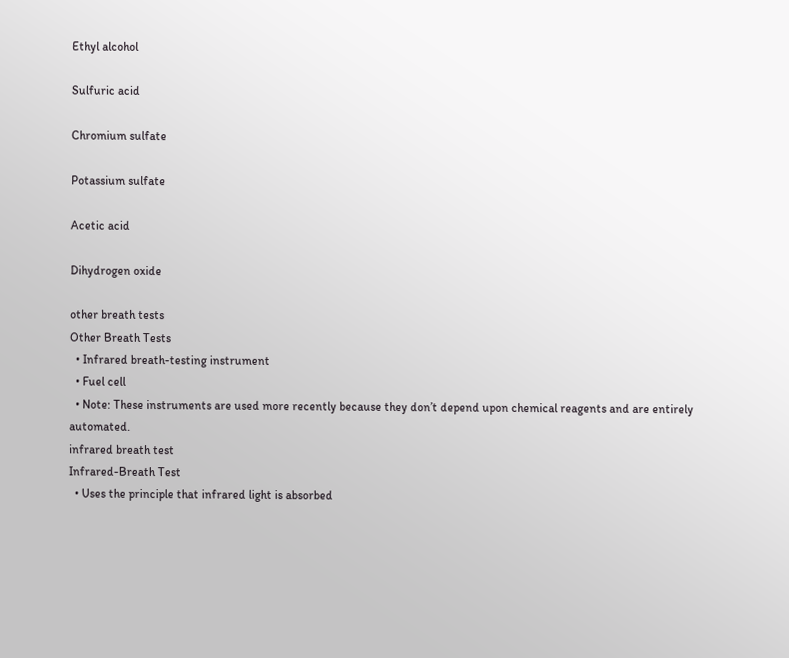Ethyl alcohol

Sulfuric acid

Chromium sulfate

Potassium sulfate

Acetic acid

Dihydrogen oxide

other breath tests
Other Breath Tests
  • Infrared breath-testing instrument
  • Fuel cell
  • Note: These instruments are used more recently because they don’t depend upon chemical reagents and are entirely automated.
infrared breath test
Infrared-Breath Test
  • Uses the principle that infrared light is absorbed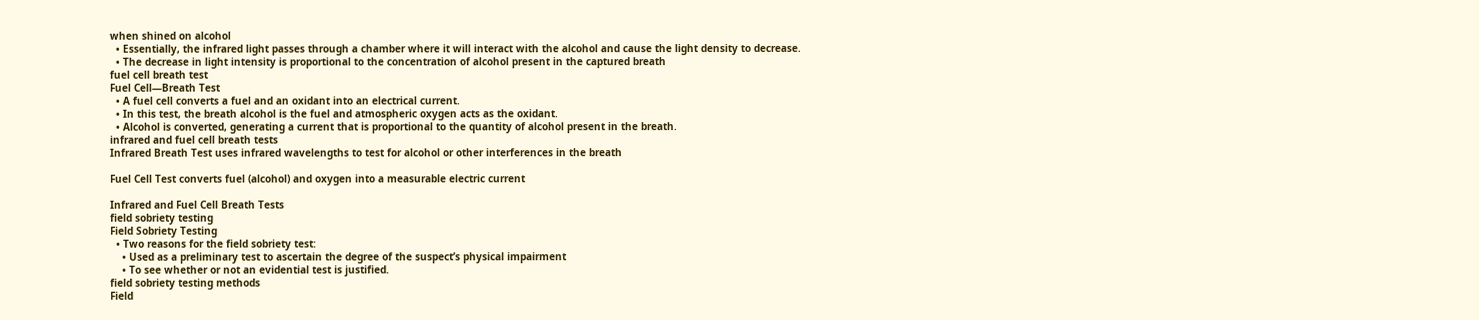when shined on alcohol
  • Essentially, the infrared light passes through a chamber where it will interact with the alcohol and cause the light density to decrease.
  • The decrease in light intensity is proportional to the concentration of alcohol present in the captured breath
fuel cell breath test
Fuel Cell—Breath Test
  • A fuel cell converts a fuel and an oxidant into an electrical current.
  • In this test, the breath alcohol is the fuel and atmospheric oxygen acts as the oxidant.
  • Alcohol is converted, generating a current that is proportional to the quantity of alcohol present in the breath.
infrared and fuel cell breath tests
Infrared Breath Test uses infrared wavelengths to test for alcohol or other interferences in the breath

Fuel Cell Test converts fuel (alcohol) and oxygen into a measurable electric current

Infrared and Fuel Cell Breath Tests
field sobriety testing
Field Sobriety Testing
  • Two reasons for the field sobriety test:
    • Used as a preliminary test to ascertain the degree of the suspect’s physical impairment
    • To see whether or not an evidential test is justified.
field sobriety testing methods
Field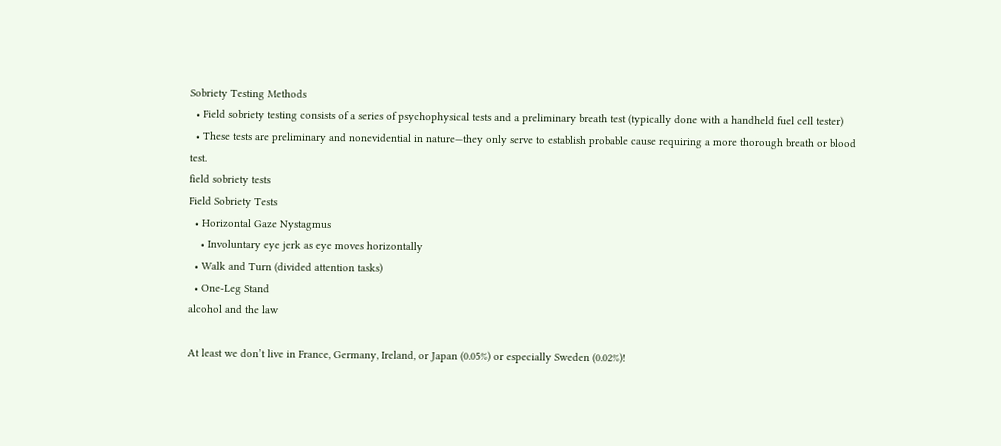Sobriety Testing Methods
  • Field sobriety testing consists of a series of psychophysical tests and a preliminary breath test (typically done with a handheld fuel cell tester)
  • These tests are preliminary and nonevidential in nature—they only serve to establish probable cause requiring a more thorough breath or blood test.
field sobriety tests
Field Sobriety Tests
  • Horizontal Gaze Nystagmus
    • Involuntary eye jerk as eye moves horizontally
  • Walk and Turn (divided attention tasks)
  • One-Leg Stand
alcohol and the law

At least we don’t live in France, Germany, Ireland, or Japan (0.05%) or especially Sweden (0.02%)!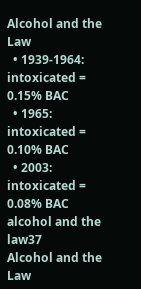Alcohol and the Law
  • 1939-1964: intoxicated = 0.15% BAC
  • 1965: intoxicated = 0.10% BAC
  • 2003: intoxicated = 0.08% BAC
alcohol and the law37
Alcohol and the Law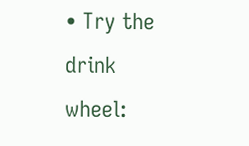• Try the drink wheel: